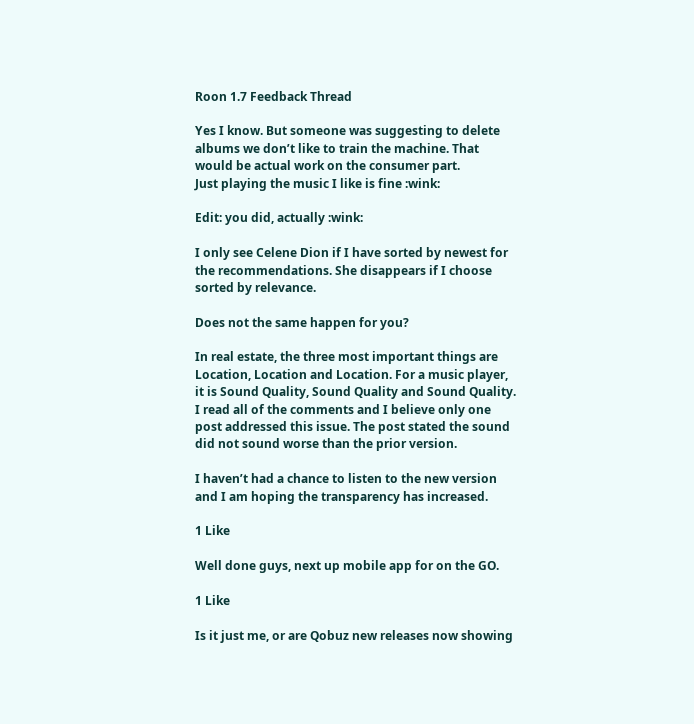Roon 1.7 Feedback Thread

Yes I know. But someone was suggesting to delete albums we don’t like to train the machine. That would be actual work on the consumer part.
Just playing the music I like is fine :wink:

Edit: you did, actually :wink:

I only see Celene Dion if I have sorted by newest for the recommendations. She disappears if I choose sorted by relevance.

Does not the same happen for you?

In real estate, the three most important things are Location, Location and Location. For a music player, it is Sound Quality, Sound Quality and Sound Quality. I read all of the comments and I believe only one post addressed this issue. The post stated the sound did not sound worse than the prior version.

I haven’t had a chance to listen to the new version and I am hoping the transparency has increased.

1 Like

Well done guys, next up mobile app for on the GO.

1 Like

Is it just me, or are Qobuz new releases now showing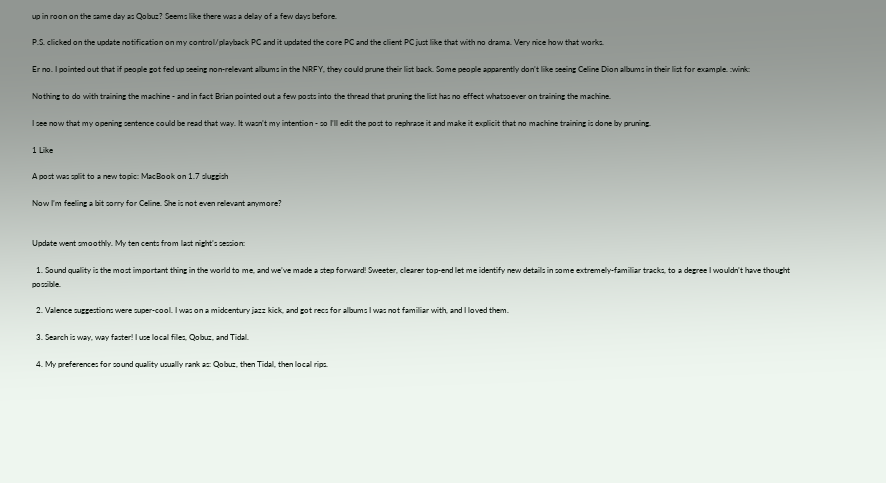up in roon on the same day as Qobuz? Seems like there was a delay of a few days before.

P.S. clicked on the update notification on my control/playback PC and it updated the core PC and the client PC just like that with no drama. Very nice how that works.

Er no. I pointed out that if people got fed up seeing non-relevant albums in the NRFY, they could prune their list back. Some people apparently don’t like seeing Celine Dion albums in their list for example. :wink:

Nothing to do with training the machine - and in fact Brian pointed out a few posts into the thread that pruning the list has no effect whatsoever on training the machine.

I see now that my opening sentence could be read that way. It wasn’t my intention - so I’ll edit the post to rephrase it and make it explicit that no machine training is done by pruning.

1 Like

A post was split to a new topic: MacBook on 1.7 sluggish

Now I’m feeling a bit sorry for Celine. She is not even relevant anymore?


Update went smoothly. My ten cents from last night’s session:

  1. Sound quality is the most important thing in the world to me, and we’ve made a step forward! Sweeter, clearer top-end let me identify new details in some extremely-familiar tracks, to a degree I wouldn’t have thought possible.

  2. Valence suggestions were super-cool. I was on a midcentury jazz kick, and got recs for albums I was not familiar with, and I loved them.

  3. Search is way, way faster! I use local files, Qobuz, and Tidal.

  4. My preferences for sound quality usually rank as: Qobuz, then Tidal, then local rips.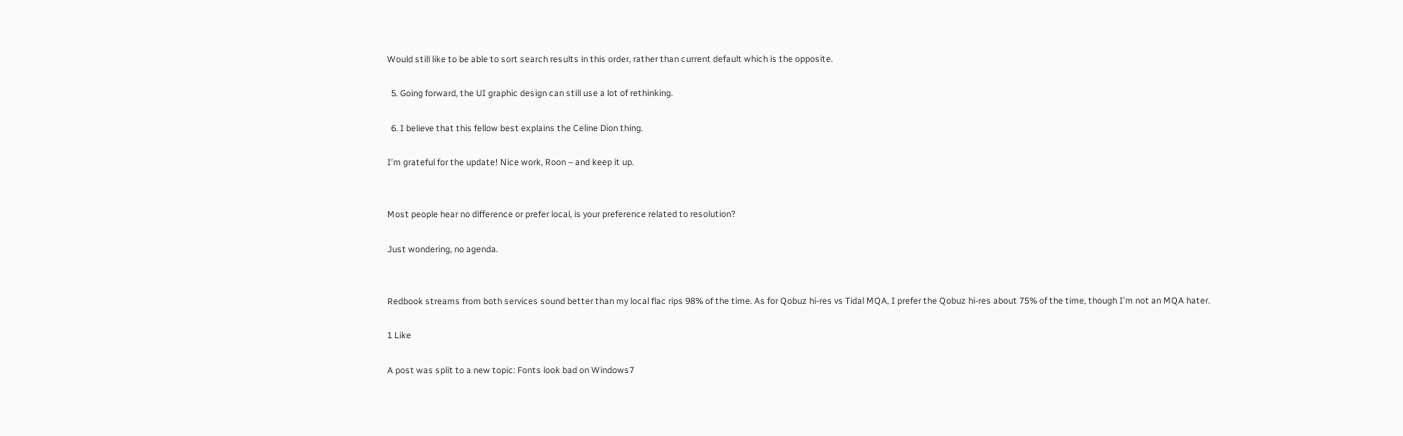Would still like to be able to sort search results in this order, rather than current default which is the opposite.

  5. Going forward, the UI graphic design can still use a lot of rethinking.

  6. I believe that this fellow best explains the Celine Dion thing.

I’m grateful for the update! Nice work, Roon – and keep it up.


Most people hear no difference or prefer local, is your preference related to resolution?

Just wondering, no agenda.


Redbook streams from both services sound better than my local flac rips 98% of the time. As for Qobuz hi-res vs Tidal MQA, I prefer the Qobuz hi-res about 75% of the time, though I’m not an MQA hater.

1 Like

A post was split to a new topic: Fonts look bad on Windows7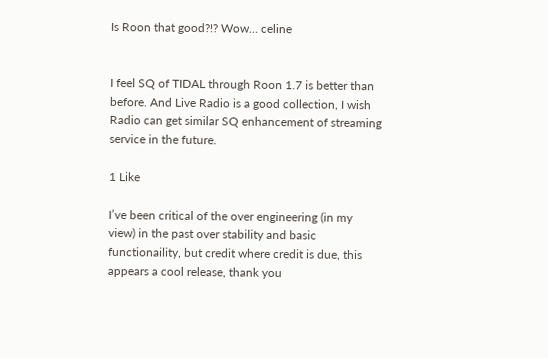Is Roon that good?!? Wow… celine


I feel SQ of TIDAL through Roon 1.7 is better than before. And Live Radio is a good collection, I wish Radio can get similar SQ enhancement of streaming service in the future.

1 Like

I’ve been critical of the over engineering (in my view) in the past over stability and basic functionaility, but credit where credit is due, this appears a cool release, thank you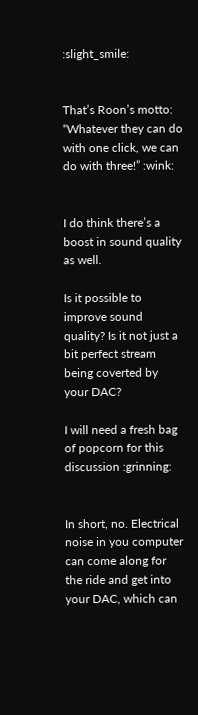:slight_smile:


That’s Roon’s motto: “Whatever they can do with one click, we can do with three!” :wink:


I do think there’s a boost in sound quality as well.

Is it possible to improve sound quality? Is it not just a bit perfect stream being coverted by your DAC?

I will need a fresh bag of popcorn for this discussion :grinning:


In short, no. Electrical noise in you computer can come along for the ride and get into your DAC, which can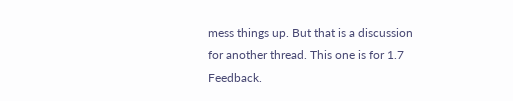mess things up. But that is a discussion for another thread. This one is for 1.7 Feedback.